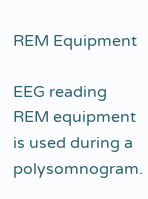REM Equipment

EEG reading
REM equipment is used during a polysomnogram.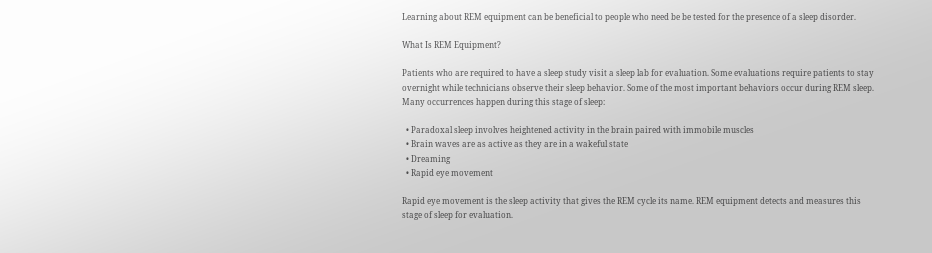Learning about REM equipment can be beneficial to people who need be be tested for the presence of a sleep disorder.

What Is REM Equipment?

Patients who are required to have a sleep study visit a sleep lab for evaluation. Some evaluations require patients to stay overnight while technicians observe their sleep behavior. Some of the most important behaviors occur during REM sleep. Many occurrences happen during this stage of sleep:

  • Paradoxal sleep involves heightened activity in the brain paired with immobile muscles
  • Brain waves are as active as they are in a wakeful state
  • Dreaming
  • Rapid eye movement

Rapid eye movement is the sleep activity that gives the REM cycle its name. REM equipment detects and measures this stage of sleep for evaluation.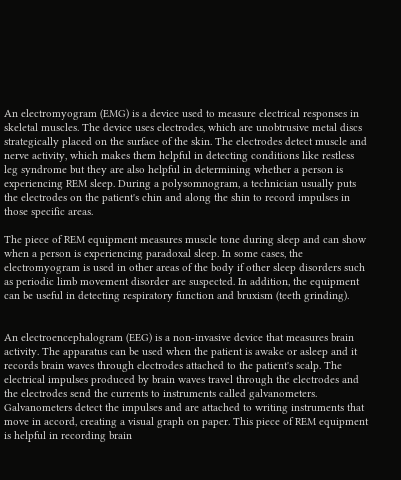An electromyogram (EMG) is a device used to measure electrical responses in skeletal muscles. The device uses electrodes, which are unobtrusive metal discs strategically placed on the surface of the skin. The electrodes detect muscle and nerve activity, which makes them helpful in detecting conditions like restless leg syndrome but they are also helpful in determining whether a person is experiencing REM sleep. During a polysomnogram, a technician usually puts the electrodes on the patient's chin and along the shin to record impulses in those specific areas.

The piece of REM equipment measures muscle tone during sleep and can show when a person is experiencing paradoxal sleep. In some cases, the electromyogram is used in other areas of the body if other sleep disorders such as periodic limb movement disorder are suspected. In addition, the equipment can be useful in detecting respiratory function and bruxism (teeth grinding).


An electroencephalogram (EEG) is a non-invasive device that measures brain activity. The apparatus can be used when the patient is awake or asleep and it records brain waves through electrodes attached to the patient's scalp. The electrical impulses produced by brain waves travel through the electrodes and the electrodes send the currents to instruments called galvanometers. Galvanometers detect the impulses and are attached to writing instruments that move in accord, creating a visual graph on paper. This piece of REM equipment is helpful in recording brain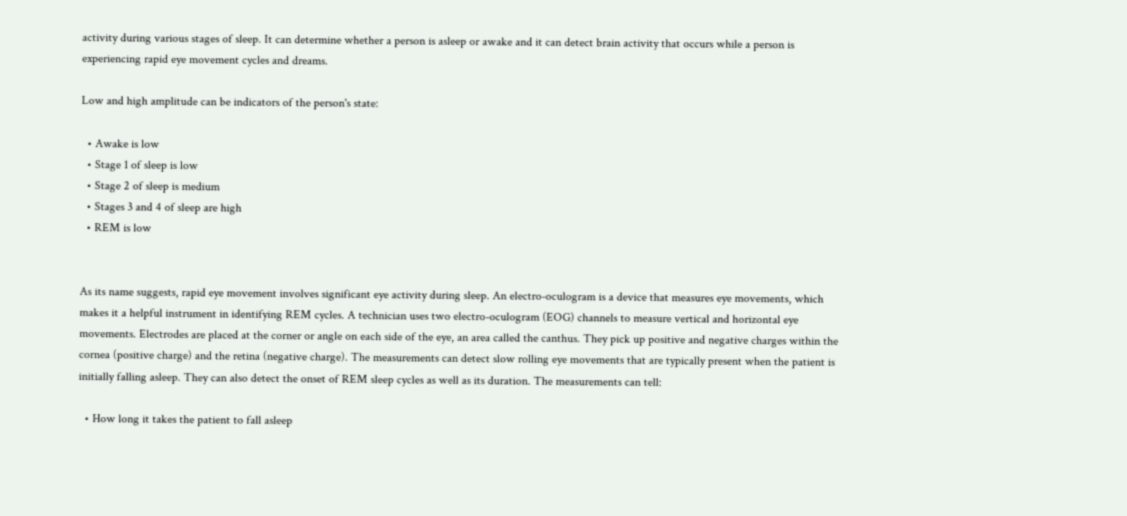activity during various stages of sleep. It can determine whether a person is asleep or awake and it can detect brain activity that occurs while a person is experiencing rapid eye movement cycles and dreams.

Low and high amplitude can be indicators of the person's state:

  • Awake is low
  • Stage 1 of sleep is low
  • Stage 2 of sleep is medium
  • Stages 3 and 4 of sleep are high
  • REM is low


As its name suggests, rapid eye movement involves significant eye activity during sleep. An electro-oculogram is a device that measures eye movements, which makes it a helpful instrument in identifying REM cycles. A technician uses two electro-oculogram (EOG) channels to measure vertical and horizontal eye movements. Electrodes are placed at the corner or angle on each side of the eye, an area called the canthus. They pick up positive and negative charges within the cornea (positive charge) and the retina (negative charge). The measurements can detect slow rolling eye movements that are typically present when the patient is initially falling asleep. They can also detect the onset of REM sleep cycles as well as its duration. The measurements can tell:

  • How long it takes the patient to fall asleep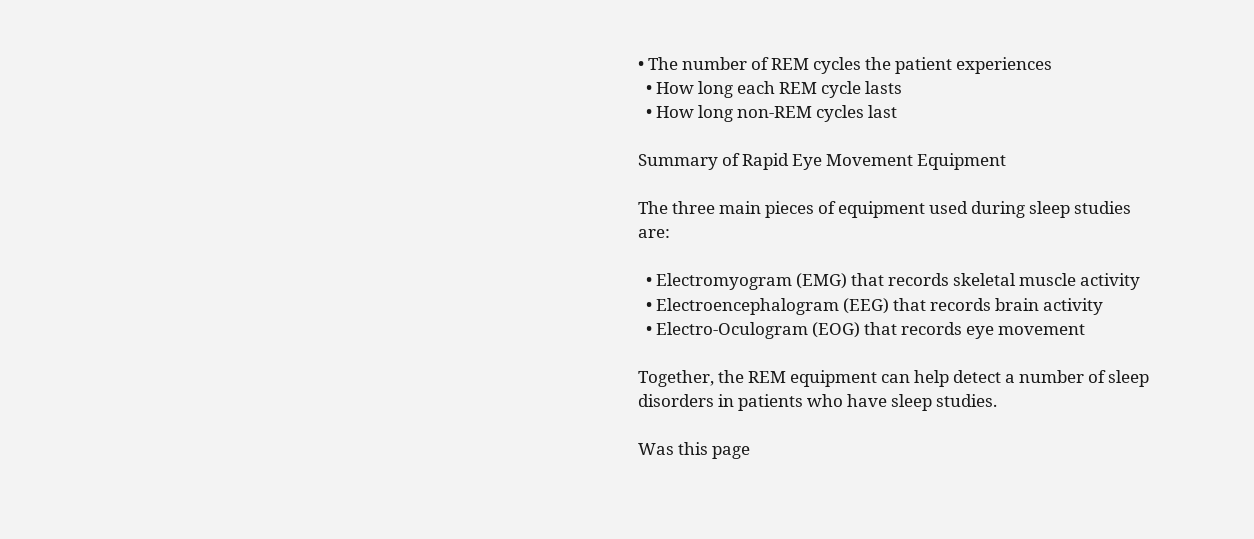• The number of REM cycles the patient experiences
  • How long each REM cycle lasts
  • How long non-REM cycles last

Summary of Rapid Eye Movement Equipment

The three main pieces of equipment used during sleep studies are:

  • Electromyogram (EMG) that records skeletal muscle activity
  • Electroencephalogram (EEG) that records brain activity
  • Electro-Oculogram (EOG) that records eye movement

Together, the REM equipment can help detect a number of sleep disorders in patients who have sleep studies.

Was this page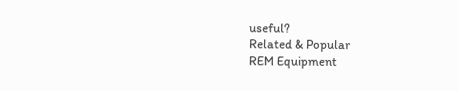useful?
Related & Popular
REM Equipment